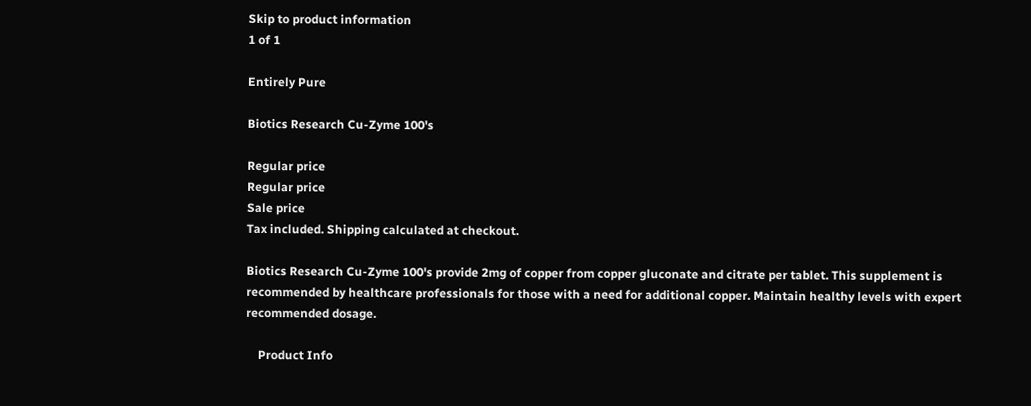Skip to product information
1 of 1

Entirely Pure

Biotics Research Cu-Zyme 100's

Regular price
Regular price
Sale price
Tax included. Shipping calculated at checkout.

Biotics Research Cu-Zyme 100's provide 2mg of copper from copper gluconate and citrate per tablet. This supplement is recommended by healthcare professionals for those with a need for additional copper. Maintain healthy levels with expert recommended dosage.

    Product Info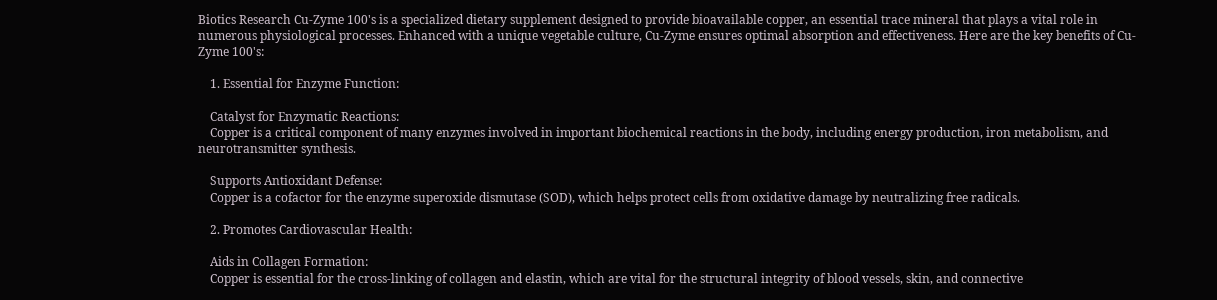Biotics Research Cu-Zyme 100's is a specialized dietary supplement designed to provide bioavailable copper, an essential trace mineral that plays a vital role in numerous physiological processes. Enhanced with a unique vegetable culture, Cu-Zyme ensures optimal absorption and effectiveness. Here are the key benefits of Cu-Zyme 100's:

    1. Essential for Enzyme Function:

    Catalyst for Enzymatic Reactions:
    Copper is a critical component of many enzymes involved in important biochemical reactions in the body, including energy production, iron metabolism, and neurotransmitter synthesis.

    Supports Antioxidant Defense:
    Copper is a cofactor for the enzyme superoxide dismutase (SOD), which helps protect cells from oxidative damage by neutralizing free radicals.

    2. Promotes Cardiovascular Health:

    Aids in Collagen Formation:
    Copper is essential for the cross-linking of collagen and elastin, which are vital for the structural integrity of blood vessels, skin, and connective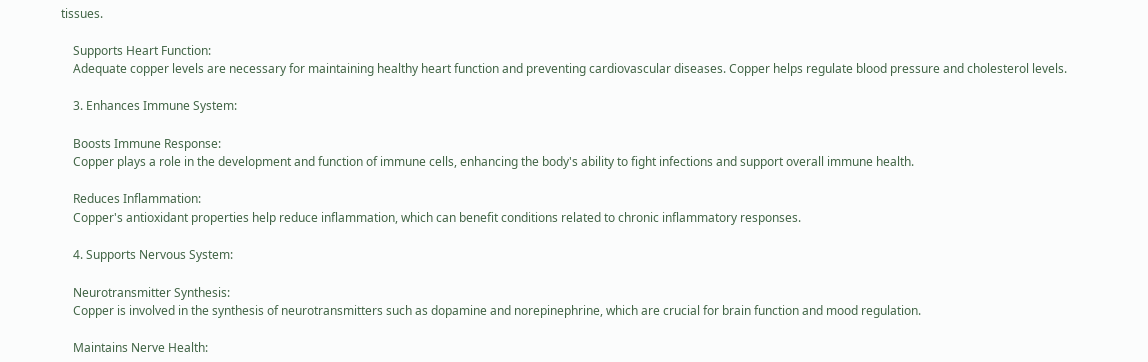tissues.

    Supports Heart Function:
    Adequate copper levels are necessary for maintaining healthy heart function and preventing cardiovascular diseases. Copper helps regulate blood pressure and cholesterol levels.

    3. Enhances Immune System:

    Boosts Immune Response:
    Copper plays a role in the development and function of immune cells, enhancing the body's ability to fight infections and support overall immune health.

    Reduces Inflammation:
    Copper's antioxidant properties help reduce inflammation, which can benefit conditions related to chronic inflammatory responses.

    4. Supports Nervous System:

    Neurotransmitter Synthesis:
    Copper is involved in the synthesis of neurotransmitters such as dopamine and norepinephrine, which are crucial for brain function and mood regulation.

    Maintains Nerve Health: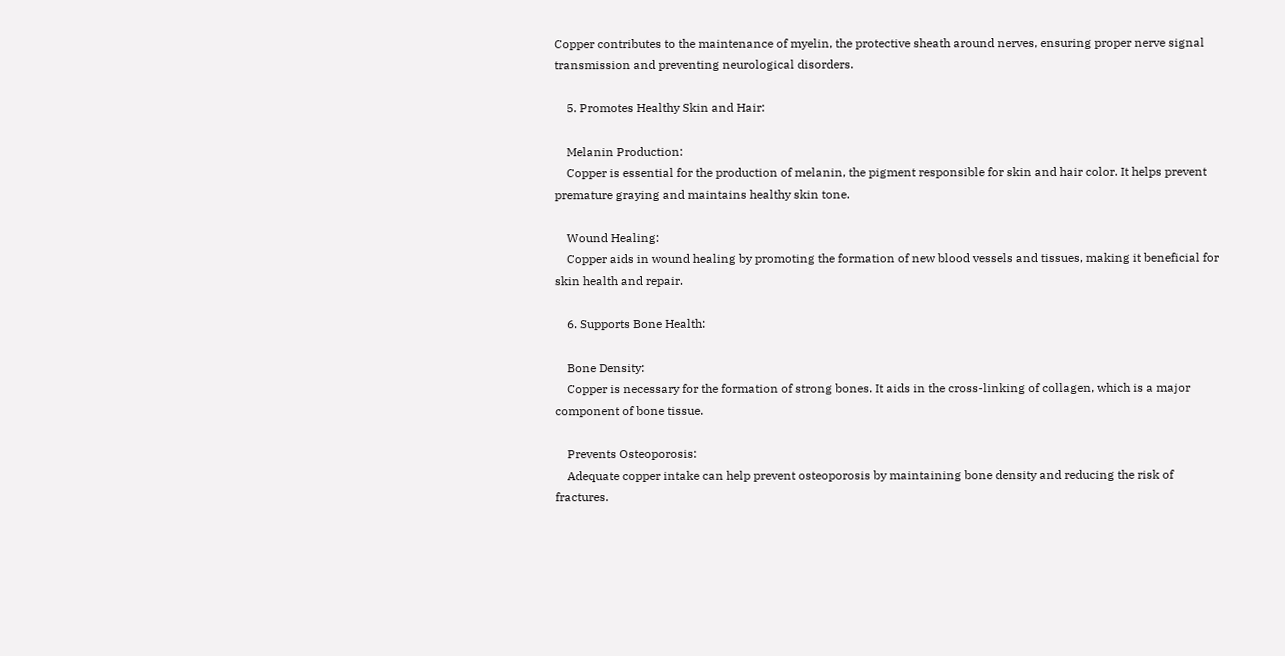Copper contributes to the maintenance of myelin, the protective sheath around nerves, ensuring proper nerve signal transmission and preventing neurological disorders.

    5. Promotes Healthy Skin and Hair:

    Melanin Production:
    Copper is essential for the production of melanin, the pigment responsible for skin and hair color. It helps prevent premature graying and maintains healthy skin tone.

    Wound Healing:
    Copper aids in wound healing by promoting the formation of new blood vessels and tissues, making it beneficial for skin health and repair.

    6. Supports Bone Health:

    Bone Density:
    Copper is necessary for the formation of strong bones. It aids in the cross-linking of collagen, which is a major component of bone tissue.

    Prevents Osteoporosis:
    Adequate copper intake can help prevent osteoporosis by maintaining bone density and reducing the risk of fractures.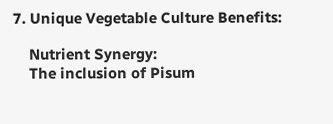7. Unique Vegetable Culture Benefits:

    Nutrient Synergy:
    The inclusion of Pisum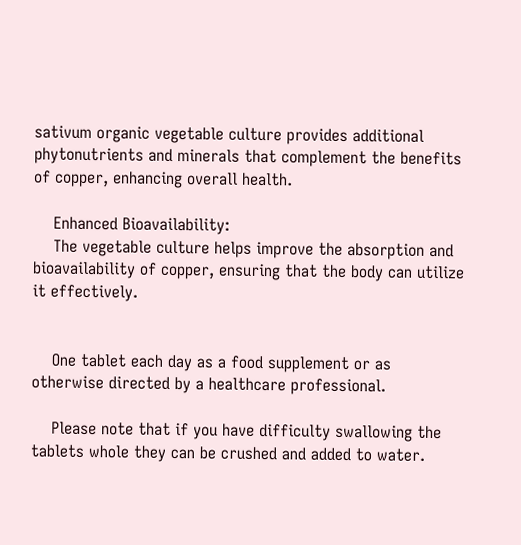sativum organic vegetable culture provides additional phytonutrients and minerals that complement the benefits of copper, enhancing overall health.

    Enhanced Bioavailability:
    The vegetable culture helps improve the absorption and bioavailability of copper, ensuring that the body can utilize it effectively.


    One tablet each day as a food supplement or as otherwise directed by a healthcare professional.

    Please note that if you have difficulty swallowing the tablets whole they can be crushed and added to water.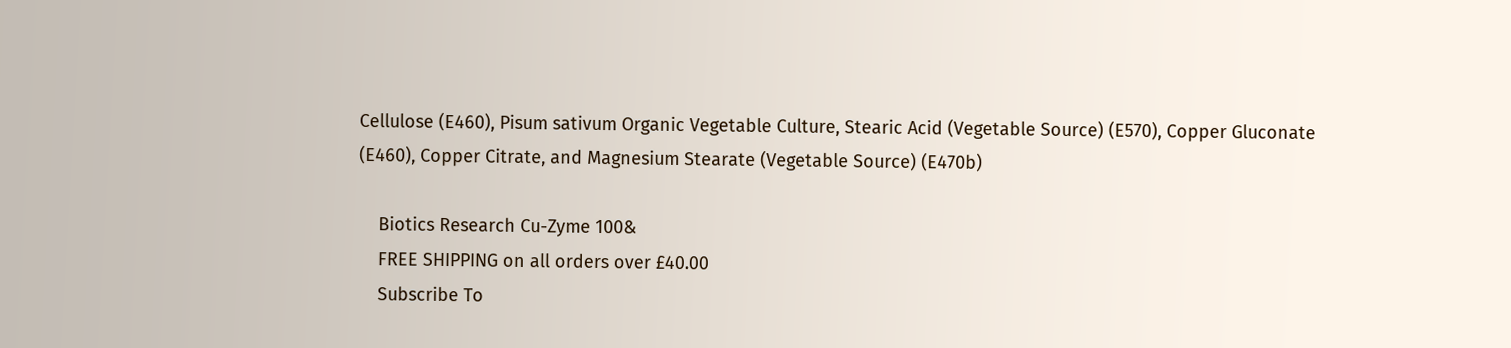Cellulose (E460), Pisum sativum Organic Vegetable Culture, Stearic Acid (Vegetable Source) (E570), Copper Gluconate (E460), Copper Citrate, and Magnesium Stearate (Vegetable Source) (E470b)

    Biotics Research Cu-Zyme 100&
    FREE SHIPPING on all orders over £40.00
    Subscribe To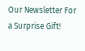Our Newsletter For a Surprise Gift!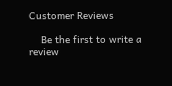Customer Reviews

    Be the first to write a review